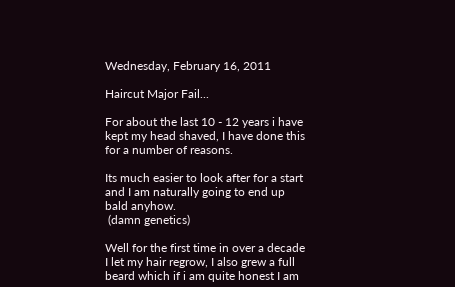Wednesday, February 16, 2011

Haircut Major Fail...

For about the last 10 - 12 years i have kept my head shaved, I have done this for a number of reasons.

Its much easier to look after for a start and I am naturally going to end up bald anyhow.
 (damn genetics)

Well for the first time in over a decade I let my hair regrow, I also grew a full beard which if i am quite honest I am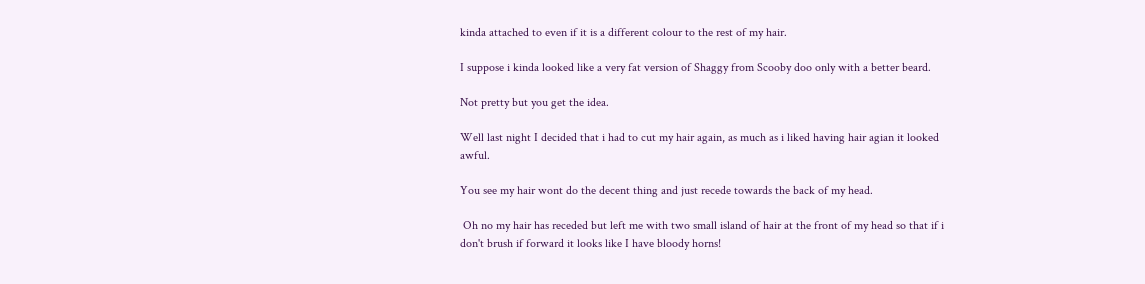kinda attached to even if it is a different colour to the rest of my hair.

I suppose i kinda looked like a very fat version of Shaggy from Scooby doo only with a better beard.

Not pretty but you get the idea.

Well last night I decided that i had to cut my hair again, as much as i liked having hair agian it looked awful.

You see my hair wont do the decent thing and just recede towards the back of my head.

 Oh no my hair has receded but left me with two small island of hair at the front of my head so that if i don't brush if forward it looks like I have bloody horns!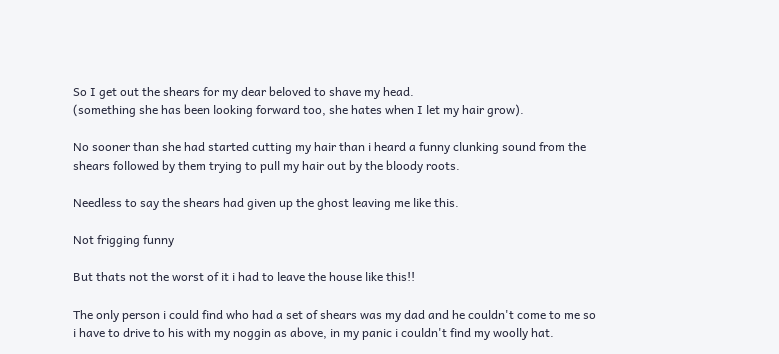So I get out the shears for my dear beloved to shave my head.
(something she has been looking forward too, she hates when I let my hair grow).

No sooner than she had started cutting my hair than i heard a funny clunking sound from the shears followed by them trying to pull my hair out by the bloody roots.

Needless to say the shears had given up the ghost leaving me like this.

Not frigging funny

But thats not the worst of it i had to leave the house like this!!

The only person i could find who had a set of shears was my dad and he couldn't come to me so i have to drive to his with my noggin as above, in my panic i couldn't find my woolly hat.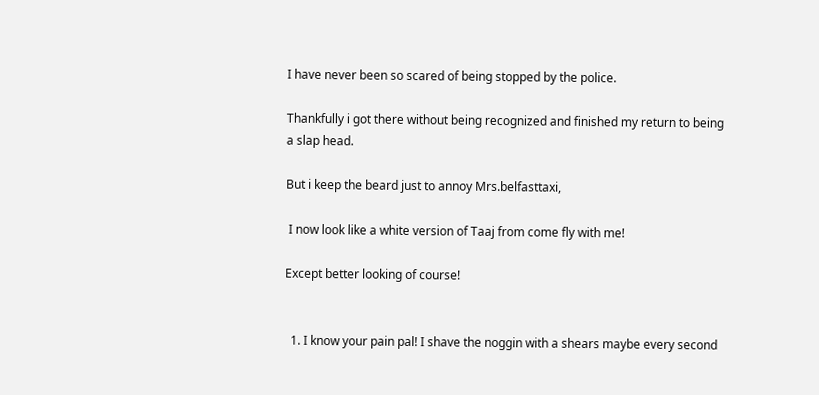I have never been so scared of being stopped by the police.

Thankfully i got there without being recognized and finished my return to being a slap head.

But i keep the beard just to annoy Mrs.belfasttaxi,

 I now look like a white version of Taaj from come fly with me!

Except better looking of course!


  1. I know your pain pal! I shave the noggin with a shears maybe every second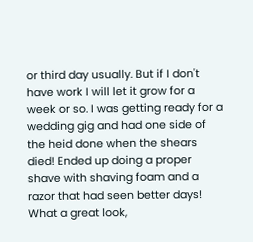or third day usually. But if I don't have work I will let it grow for a week or so. I was getting ready for a wedding gig and had one side of the heid done when the shears died! Ended up doing a proper shave with shaving foam and a razor that had seen better days! What a great look,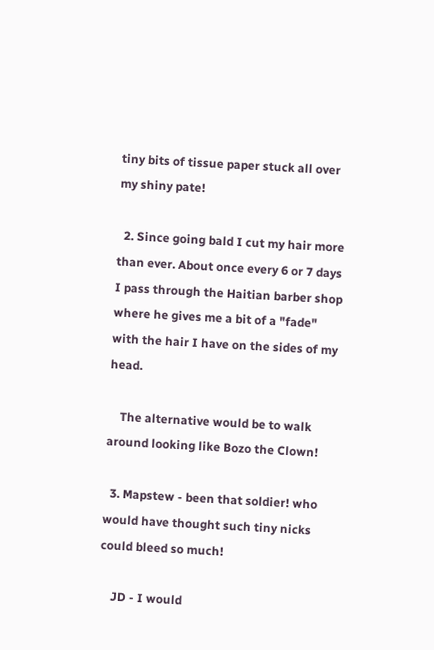tiny bits of tissue paper stuck all over my shiny pate!

  2. Since going bald I cut my hair more than ever. About once every 6 or 7 days I pass through the Haitian barber shop where he gives me a bit of a "fade" with the hair I have on the sides of my head.

    The alternative would be to walk around looking like Bozo the Clown!

  3. Mapstew - been that soldier! who would have thought such tiny nicks could bleed so much!

    JD - I would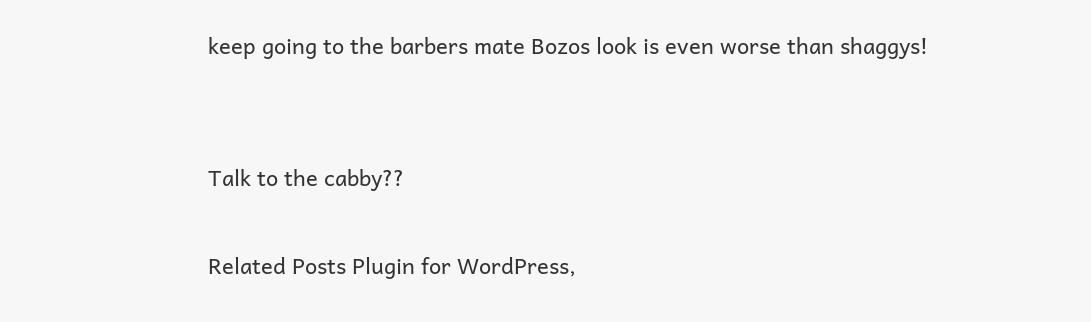keep going to the barbers mate Bozos look is even worse than shaggys!


Talk to the cabby??

Related Posts Plugin for WordPress,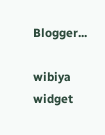Blogger...

wibiya widget